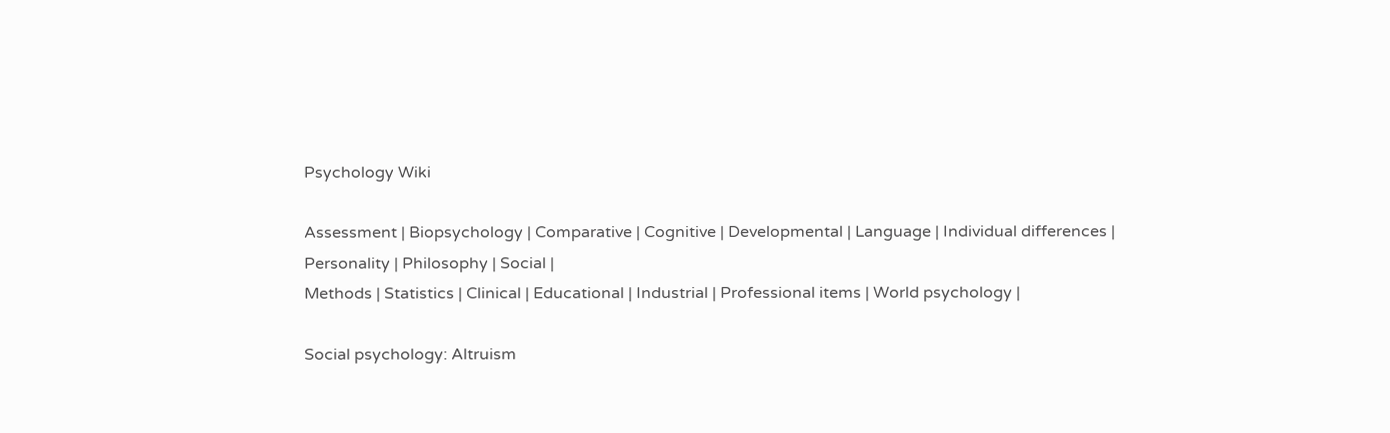Psychology Wiki

Assessment | Biopsychology | Comparative | Cognitive | Developmental | Language | Individual differences | Personality | Philosophy | Social |
Methods | Statistics | Clinical | Educational | Industrial | Professional items | World psychology |

Social psychology: Altruism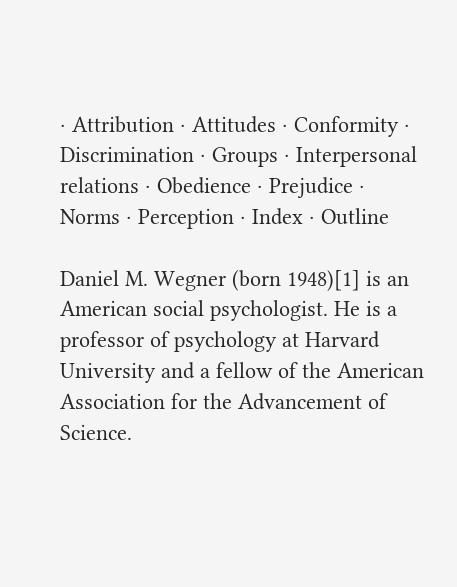· Attribution · Attitudes · Conformity · Discrimination · Groups · Interpersonal relations · Obedience · Prejudice · Norms · Perception · Index · Outline

Daniel M. Wegner (born 1948)[1] is an American social psychologist. He is a professor of psychology at Harvard University and a fellow of the American Association for the Advancement of Science.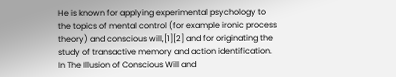He is known for applying experimental psychology to the topics of mental control (for example ironic process theory) and conscious will,[1][2] and for originating the study of transactive memory and action identification. In The Illusion of Conscious Will and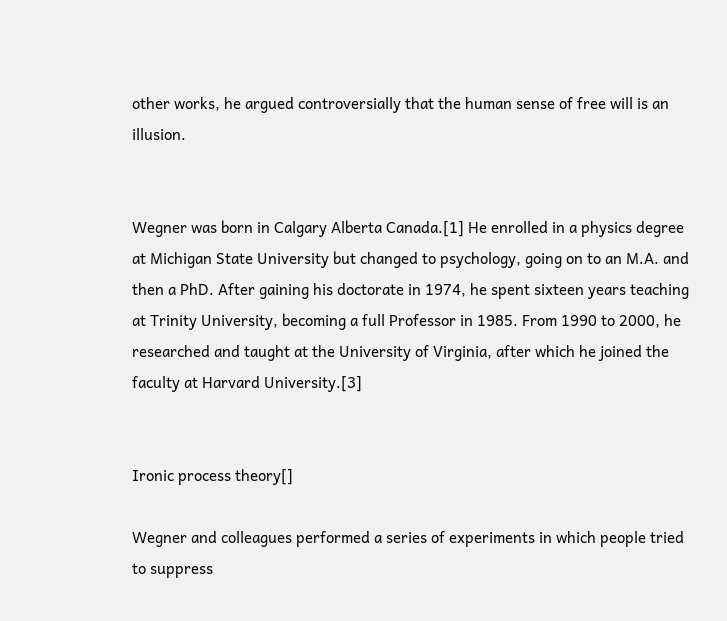other works, he argued controversially that the human sense of free will is an illusion.


Wegner was born in Calgary Alberta Canada.[1] He enrolled in a physics degree at Michigan State University but changed to psychology, going on to an M.A. and then a PhD. After gaining his doctorate in 1974, he spent sixteen years teaching at Trinity University, becoming a full Professor in 1985. From 1990 to 2000, he researched and taught at the University of Virginia, after which he joined the faculty at Harvard University.[3]


Ironic process theory[]

Wegner and colleagues performed a series of experiments in which people tried to suppress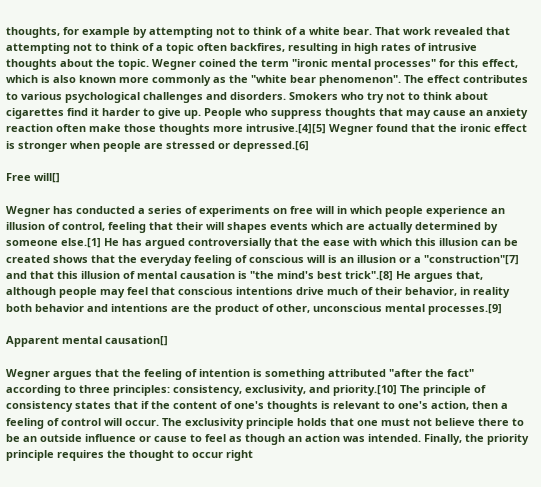thoughts, for example by attempting not to think of a white bear. That work revealed that attempting not to think of a topic often backfires, resulting in high rates of intrusive thoughts about the topic. Wegner coined the term "ironic mental processes" for this effect, which is also known more commonly as the "white bear phenomenon". The effect contributes to various psychological challenges and disorders. Smokers who try not to think about cigarettes find it harder to give up. People who suppress thoughts that may cause an anxiety reaction often make those thoughts more intrusive.[4][5] Wegner found that the ironic effect is stronger when people are stressed or depressed.[6]

Free will[]

Wegner has conducted a series of experiments on free will in which people experience an illusion of control, feeling that their will shapes events which are actually determined by someone else.[1] He has argued controversially that the ease with which this illusion can be created shows that the everyday feeling of conscious will is an illusion or a "construction"[7] and that this illusion of mental causation is "the mind's best trick".[8] He argues that, although people may feel that conscious intentions drive much of their behavior, in reality both behavior and intentions are the product of other, unconscious mental processes.[9]

Apparent mental causation[]

Wegner argues that the feeling of intention is something attributed "after the fact" according to three principles: consistency, exclusivity, and priority.[10] The principle of consistency states that if the content of one's thoughts is relevant to one's action, then a feeling of control will occur. The exclusivity principle holds that one must not believe there to be an outside influence or cause to feel as though an action was intended. Finally, the priority principle requires the thought to occur right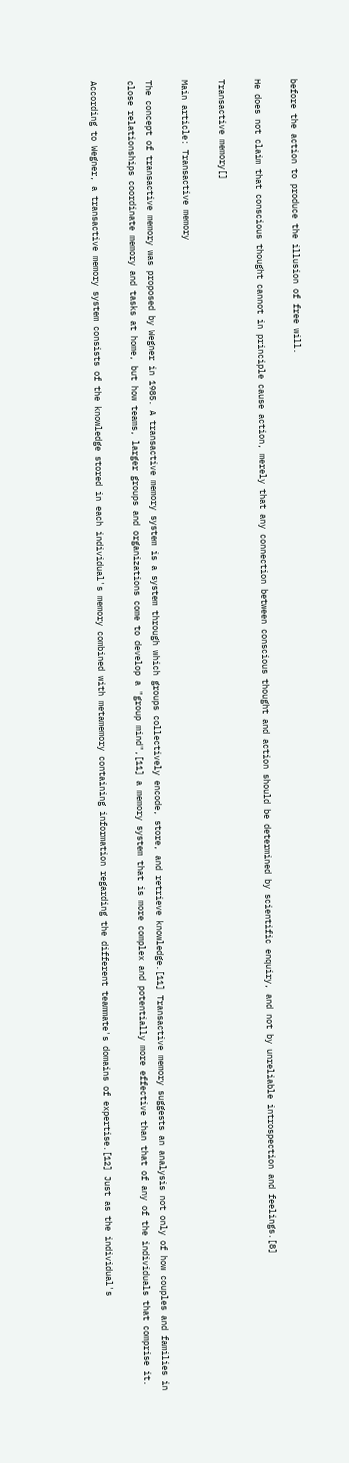before the action to produce the illusion of free will.

He does not claim that conscious thought cannot in principle cause action, merely that any connection between conscious thought and action should be determined by scientific enquiry, and not by unreliable introspection and feelings.[8]

Transactive memory[]

Main article: Transactive memory

The concept of transactive memory was proposed by Wegner in 1985. A transactive memory system is a system through which groups collectively encode, store, and retrieve knowledge.[11] Transactive memory suggests an analysis not only of how couples and families in close relationships coordinate memory and tasks at home, but how teams, larger groups and organizations come to develop a "group mind",[11] a memory system that is more complex and potentially more effective than that of any of the individuals that comprise it.

According to Wegner, a transactive memory system consists of the knowledge stored in each individual's memory combined with metamemory containing information regarding the different teammate's domains of expertise.[12] Just as the individual's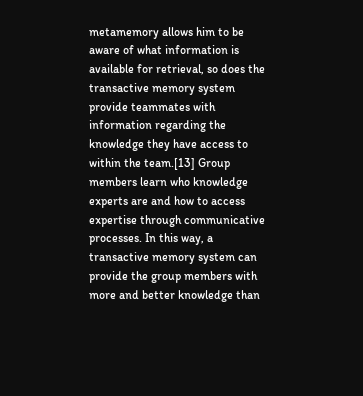metamemory allows him to be aware of what information is available for retrieval, so does the transactive memory system provide teammates with information regarding the knowledge they have access to within the team.[13] Group members learn who knowledge experts are and how to access expertise through communicative processes. In this way, a transactive memory system can provide the group members with more and better knowledge than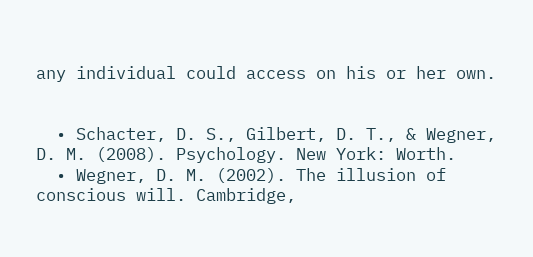any individual could access on his or her own.


  • Schacter, D. S., Gilbert, D. T., & Wegner, D. M. (2008). Psychology. New York: Worth.
  • Wegner, D. M. (2002). The illusion of conscious will. Cambridge,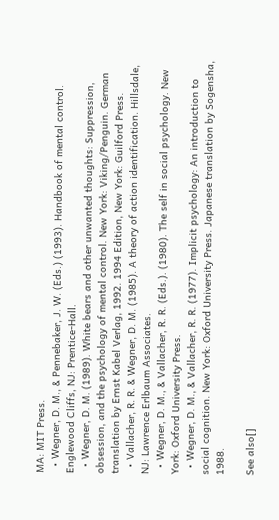MA: MIT Press.
  • Wegner, D. M., & Pennebaker, J. W. (Eds.) (1993). Handbook of mental control. Englewood Cliffs, NJ: Prentice-Hall.
  • Wegner, D. M. (1989). White bears and other unwanted thoughts: Suppression, obsession, and the psychology of mental control. New York: Viking/Penguin. German translation by Ernst Kabel Verlag, 1992. 1994 Edition, New York: Guilford Press.
  • Vallacher, R. R. & Wegner, D. M. (1985). A theory of action identification. Hillsdale, NJ: Lawrence Erlbaum Associates.
  • Wegner, D. M., & Vallacher, R. R. (Eds.). (1980). The self in social psychology. New York: Oxford University Press.
  • Wegner, D. M., & Vallacher, R. R. (1977). Implicit psychology: An introduction to social cognition. New York: Oxford University Press. Japanese translation by Sogensha, 1988.

See also[]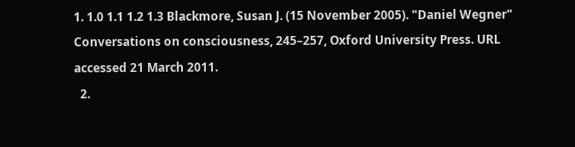1. 1.0 1.1 1.2 1.3 Blackmore, Susan J. (15 November 2005). "Daniel Wegner" Conversations on consciousness, 245–257, Oxford University Press. URL accessed 21 March 2011.
  2.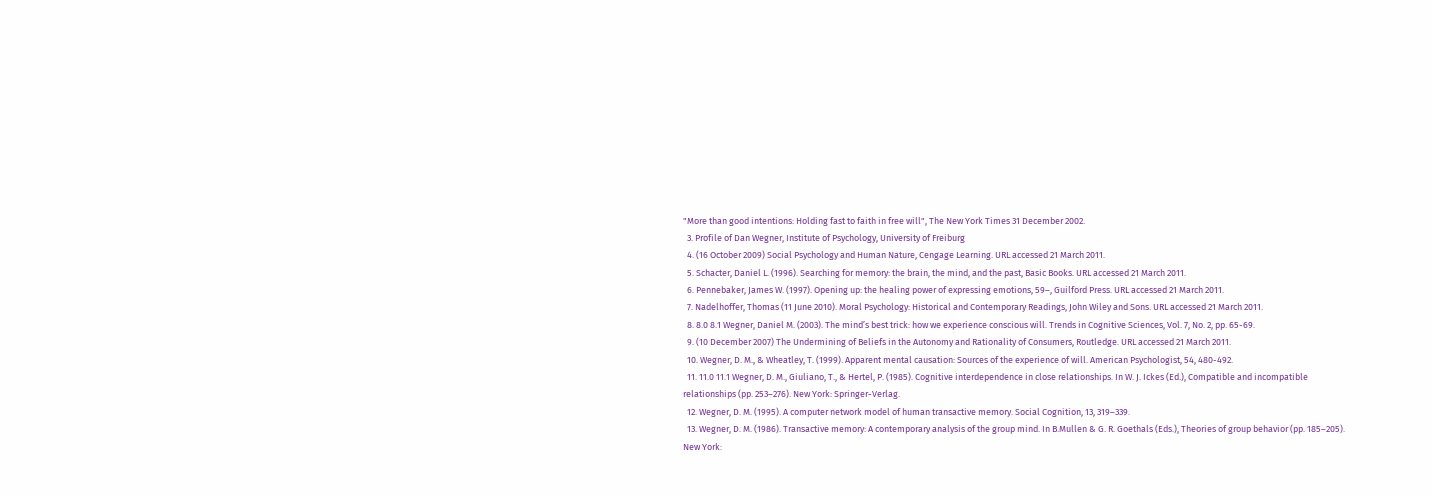"More than good intentions: Holding fast to faith in free will", The New York Times 31 December 2002.
  3. Profile of Dan Wegner, Institute of Psychology, University of Freiburg
  4. (16 October 2009) Social Psychology and Human Nature, Cengage Learning. URL accessed 21 March 2011.
  5. Schacter, Daniel L. (1996). Searching for memory: the brain, the mind, and the past, Basic Books. URL accessed 21 March 2011.
  6. Pennebaker, James W. (1997). Opening up: the healing power of expressing emotions, 59–, Guilford Press. URL accessed 21 March 2011.
  7. Nadelhoffer, Thomas (11 June 2010). Moral Psychology: Historical and Contemporary Readings, John Wiley and Sons. URL accessed 21 March 2011.
  8. 8.0 8.1 Wegner, Daniel M. (2003). The mind’s best trick: how we experience conscious will. Trends in Cognitive Sciences, Vol. 7, No. 2, pp. 65-69.
  9. (10 December 2007) The Undermining of Beliefs in the Autonomy and Rationality of Consumers, Routledge. URL accessed 21 March 2011.
  10. Wegner, D. M., & Wheatley, T. (1999). Apparent mental causation: Sources of the experience of will. American Psychologist, 54, 480-492.
  11. 11.0 11.1 Wegner, D. M., Giuliano, T., & Hertel, P. (1985). Cognitive interdependence in close relationships. In W. J. Ickes (Ed.), Compatible and incompatible relationships (pp. 253–276). New York: Springer-Verlag.
  12. Wegner, D. M. (1995). A computer network model of human transactive memory. Social Cognition, 13, 319–339.
  13. Wegner, D. M. (1986). Transactive memory: A contemporary analysis of the group mind. In B.Mullen & G. R. Goethals (Eds.), Theories of group behavior (pp. 185–205). New York: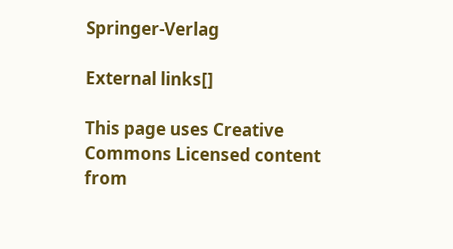Springer-Verlag

External links[]

This page uses Creative Commons Licensed content from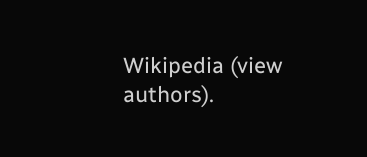Wikipedia (view authors).